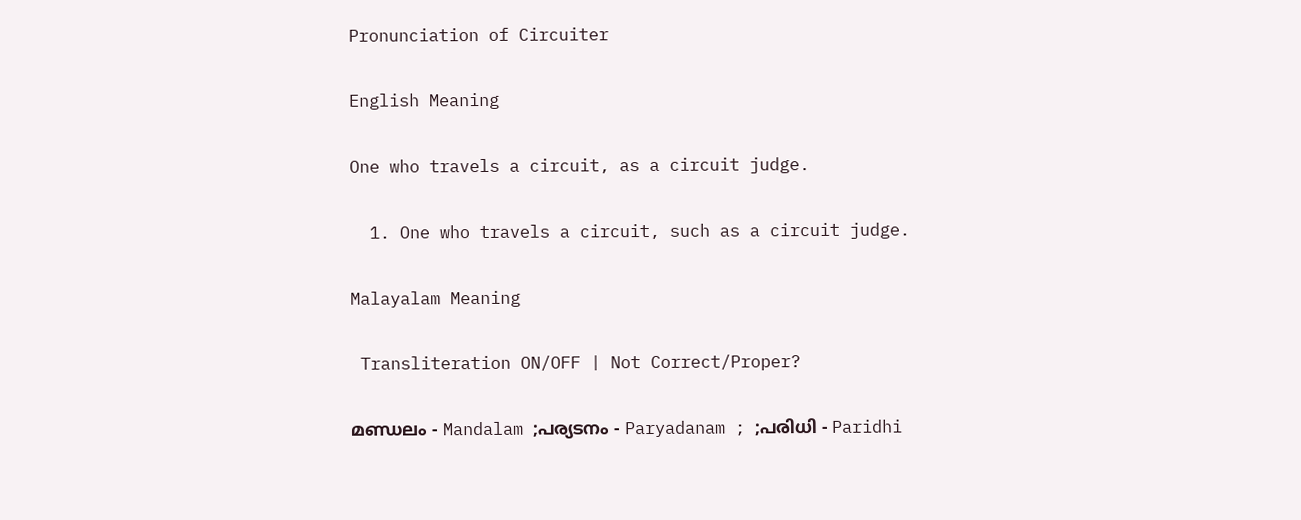Pronunciation of Circuiter

English Meaning

One who travels a circuit, as a circuit judge.

  1. One who travels a circuit, such as a circuit judge.

Malayalam Meaning

 Transliteration ON/OFF | Not Correct/Proper?

മണ്ഡലം - Mandalam ;പര്യടനം - Paryadanam ; ;പരിധി - Paridhi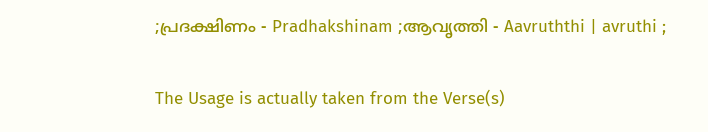;പ്രദക്ഷിണം - Pradhakshinam ;ആവൃത്തി - Aavruththi | avruthi ;


The Usage is actually taken from the Verse(s)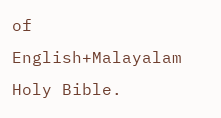of English+Malayalam Holy Bible.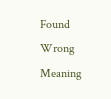Found Wrong Meaning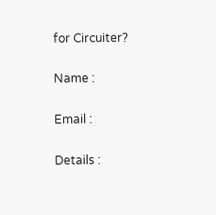for Circuiter?

Name :

Email :

Details :